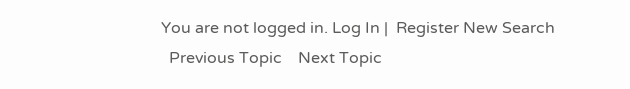You are not logged in. Log In |  Register New Search
  Previous Topic    Next Topic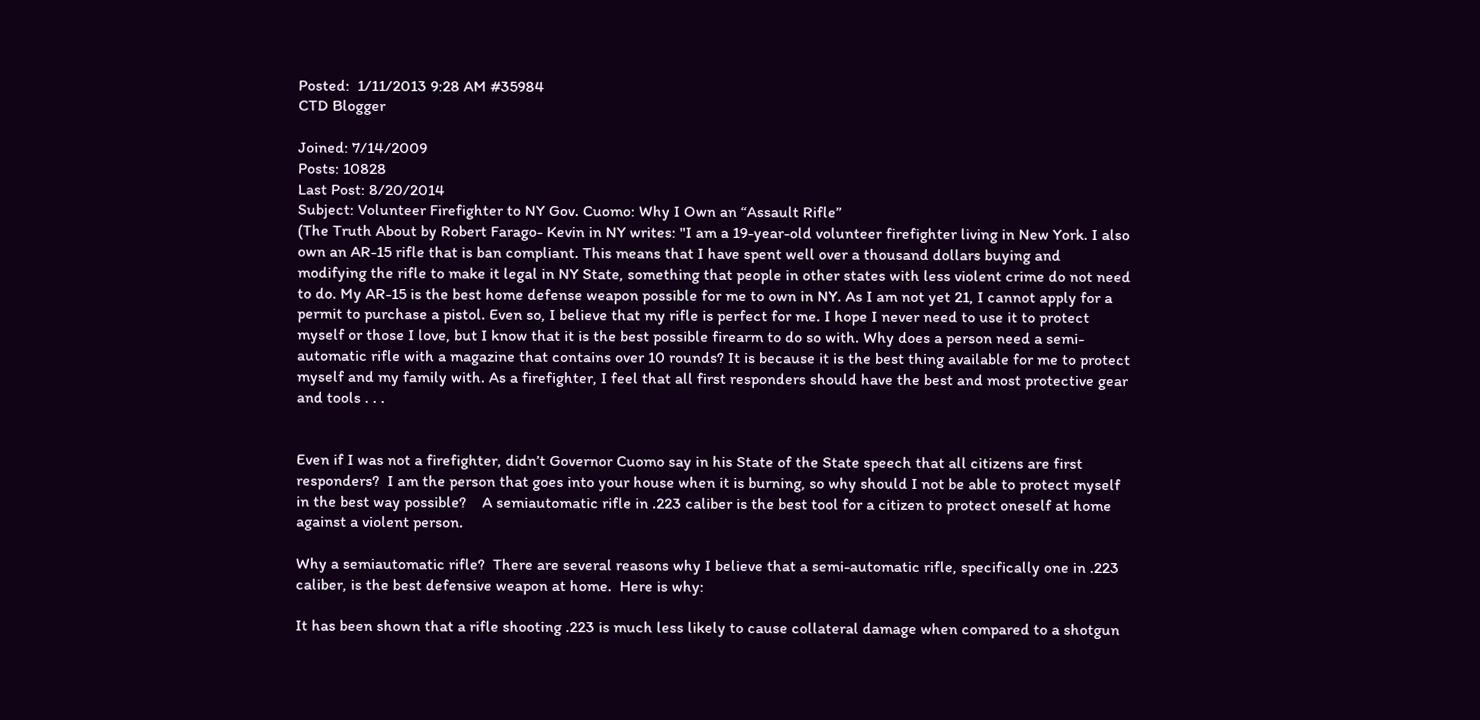Posted:  1/11/2013 9:28 AM #35984
CTD Blogger

Joined: 7/14/2009
Posts: 10828
Last Post: 8/20/2014
Subject: Volunteer Firefighter to NY Gov. Cuomo: Why I Own an “Assault Rifle”
(The Truth About by Robert Farago- Kevin in NY writes: "I am a 19-year-old volunteer firefighter living in New York. I also own an AR-15 rifle that is ban compliant. This means that I have spent well over a thousand dollars buying and modifying the rifle to make it legal in NY State, something that people in other states with less violent crime do not need to do. My AR-15 is the best home defense weapon possible for me to own in NY. As I am not yet 21, I cannot apply for a permit to purchase a pistol. Even so, I believe that my rifle is perfect for me. I hope I never need to use it to protect myself or those I love, but I know that it is the best possible firearm to do so with. Why does a person need a semi-automatic rifle with a magazine that contains over 10 rounds? It is because it is the best thing available for me to protect myself and my family with. As a firefighter, I feel that all first responders should have the best and most protective gear and tools . . .


Even if I was not a firefighter, didn’t Governor Cuomo say in his State of the State speech that all citizens are first responders?  I am the person that goes into your house when it is burning, so why should I not be able to protect myself in the best way possible?    A semiautomatic rifle in .223 caliber is the best tool for a citizen to protect oneself at home against a violent person.

Why a semiautomatic rifle?  There are several reasons why I believe that a semi-automatic rifle, specifically one in .223 caliber, is the best defensive weapon at home.  Here is why:

It has been shown that a rifle shooting .223 is much less likely to cause collateral damage when compared to a shotgun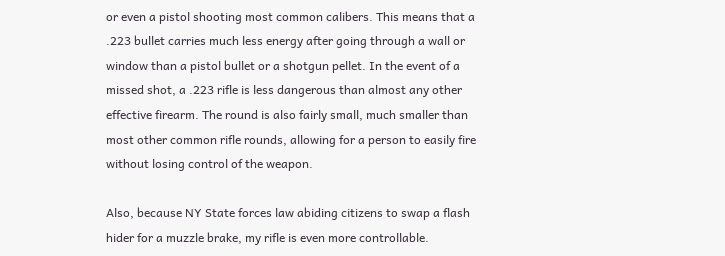or even a pistol shooting most common calibers. This means that a .223 bullet carries much less energy after going through a wall or window than a pistol bullet or a shotgun pellet. In the event of a missed shot, a .223 rifle is less dangerous than almost any other effective firearm. The round is also fairly small, much smaller than most other common rifle rounds, allowing for a person to easily fire without losing control of the weapon.

Also, because NY State forces law abiding citizens to swap a flash hider for a muzzle brake, my rifle is even more controllable.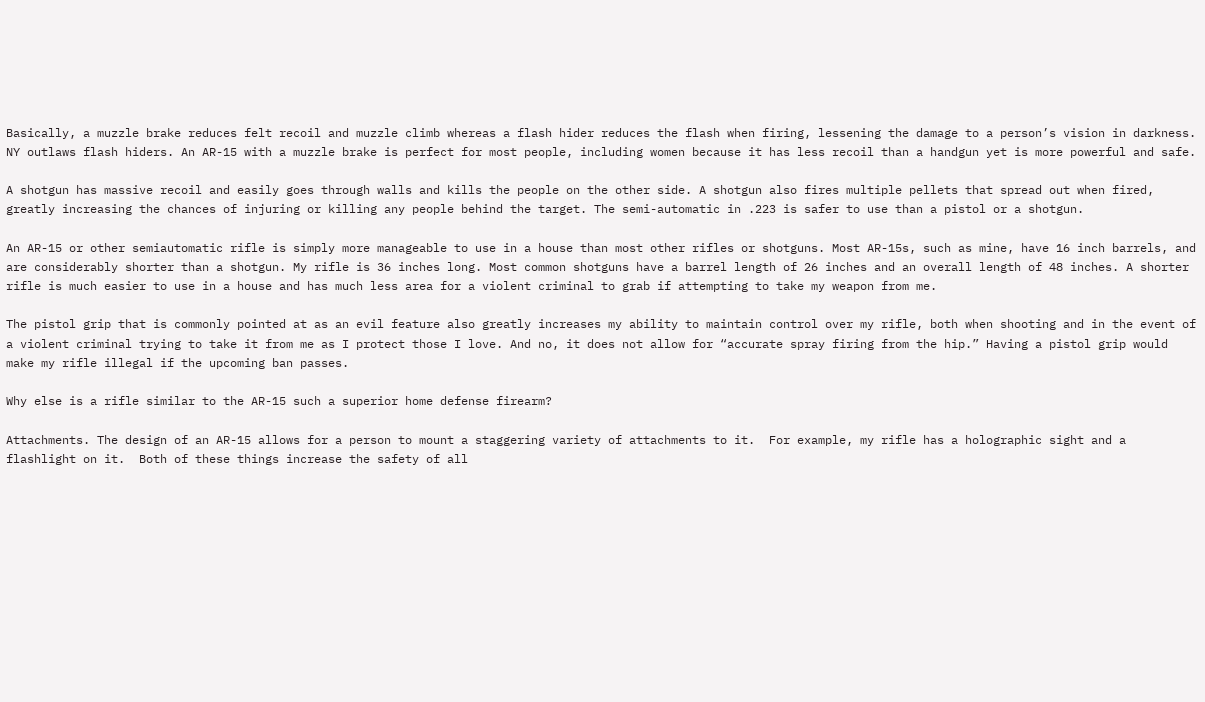Basically, a muzzle brake reduces felt recoil and muzzle climb whereas a flash hider reduces the flash when firing, lessening the damage to a person’s vision in darkness. NY outlaws flash hiders. An AR-15 with a muzzle brake is perfect for most people, including women because it has less recoil than a handgun yet is more powerful and safe.

A shotgun has massive recoil and easily goes through walls and kills the people on the other side. A shotgun also fires multiple pellets that spread out when fired, greatly increasing the chances of injuring or killing any people behind the target. The semi-automatic in .223 is safer to use than a pistol or a shotgun.

An AR-15 or other semiautomatic rifle is simply more manageable to use in a house than most other rifles or shotguns. Most AR-15s, such as mine, have 16 inch barrels, and are considerably shorter than a shotgun. My rifle is 36 inches long. Most common shotguns have a barrel length of 26 inches and an overall length of 48 inches. A shorter rifle is much easier to use in a house and has much less area for a violent criminal to grab if attempting to take my weapon from me.

The pistol grip that is commonly pointed at as an evil feature also greatly increases my ability to maintain control over my rifle, both when shooting and in the event of a violent criminal trying to take it from me as I protect those I love. And no, it does not allow for “accurate spray firing from the hip.” Having a pistol grip would make my rifle illegal if the upcoming ban passes.

Why else is a rifle similar to the AR-15 such a superior home defense firearm?

Attachments. The design of an AR-15 allows for a person to mount a staggering variety of attachments to it.  For example, my rifle has a holographic sight and a flashlight on it.  Both of these things increase the safety of all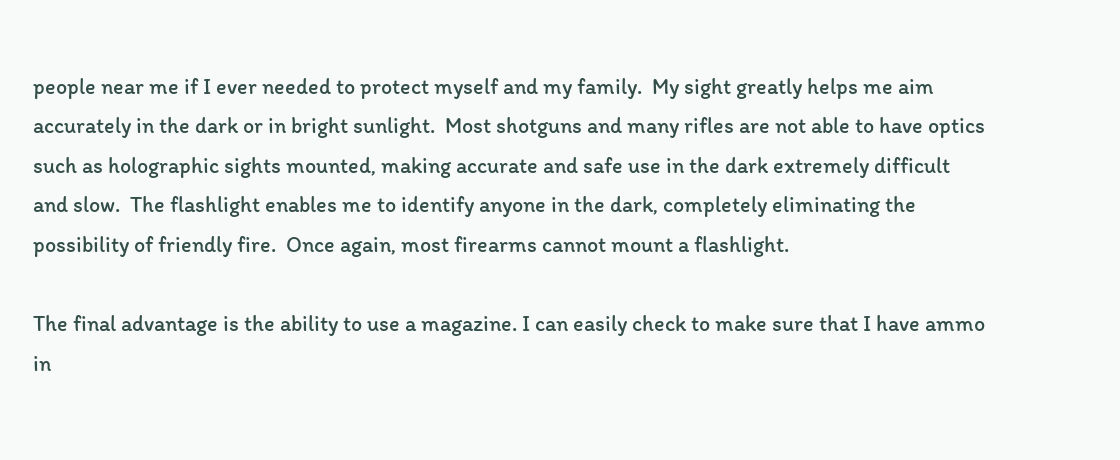people near me if I ever needed to protect myself and my family.  My sight greatly helps me aim accurately in the dark or in bright sunlight.  Most shotguns and many rifles are not able to have optics such as holographic sights mounted, making accurate and safe use in the dark extremely difficult and slow.  The flashlight enables me to identify anyone in the dark, completely eliminating the possibility of friendly fire.  Once again, most firearms cannot mount a flashlight.

The final advantage is the ability to use a magazine. I can easily check to make sure that I have ammo in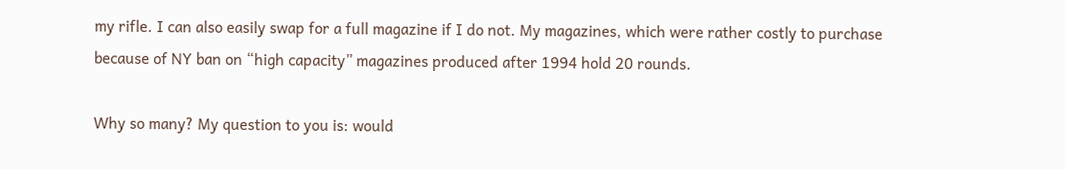my rifle. I can also easily swap for a full magazine if I do not. My magazines, which were rather costly to purchase because of NY ban on “high capacity” magazines produced after 1994 hold 20 rounds.

Why so many? My question to you is: would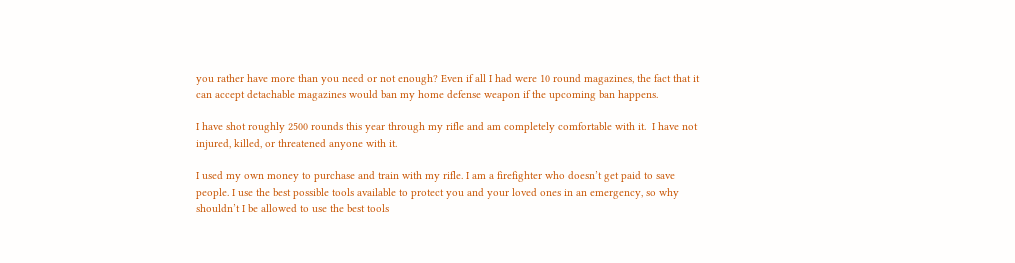you rather have more than you need or not enough? Even if all I had were 10 round magazines, the fact that it can accept detachable magazines would ban my home defense weapon if the upcoming ban happens.

I have shot roughly 2500 rounds this year through my rifle and am completely comfortable with it.  I have not injured, killed, or threatened anyone with it.

I used my own money to purchase and train with my rifle. I am a firefighter who doesn’t get paid to save people. I use the best possible tools available to protect you and your loved ones in an emergency, so why shouldn’t I be allowed to use the best tools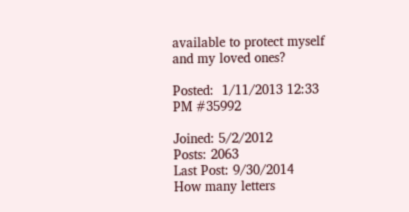available to protect myself and my loved ones?

Posted:  1/11/2013 12:33 PM #35992

Joined: 5/2/2012
Posts: 2063
Last Post: 9/30/2014
How many letters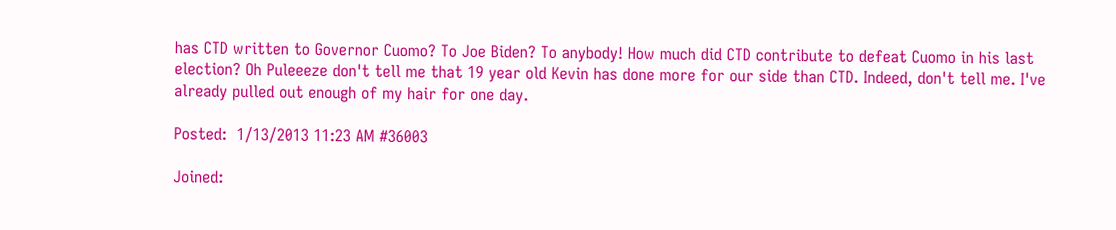has CTD written to Governor Cuomo? To Joe Biden? To anybody! How much did CTD contribute to defeat Cuomo in his last election? Oh Puleeeze don't tell me that 19 year old Kevin has done more for our side than CTD. Indeed, don't tell me. I've already pulled out enough of my hair for one day.

Posted:  1/13/2013 11:23 AM #36003

Joined: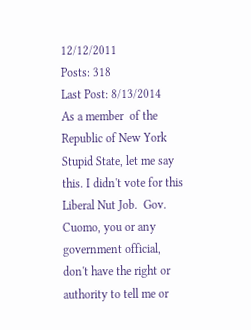12/12/2011
Posts: 318
Last Post: 8/13/2014
As a member  of the Republic of New York Stupid State, let me say this. I didn't vote for this Liberal Nut Job.  Gov. Cuomo, you or any government official, don't have the right or authority to tell me or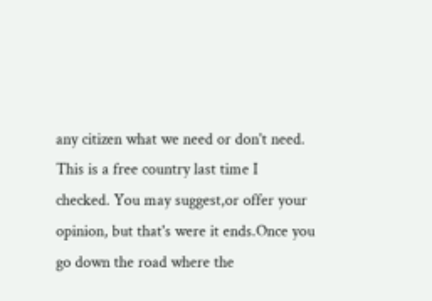any citizen what we need or don't need. This is a free country last time I  checked. You may suggest,or offer your opinion, but that's were it ends.Once you go down the road where the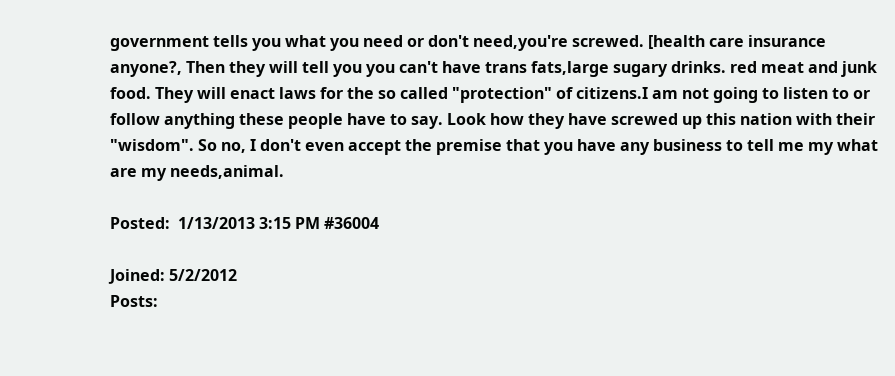government tells you what you need or don't need,you're screwed. [health care insurance anyone?, Then they will tell you you can't have trans fats,large sugary drinks. red meat and junk food. They will enact laws for the so called "protection" of citizens.I am not going to listen to or follow anything these people have to say. Look how they have screwed up this nation with their "wisdom". So no, I don't even accept the premise that you have any business to tell me my what are my needs,animal.

Posted:  1/13/2013 3:15 PM #36004

Joined: 5/2/2012
Posts: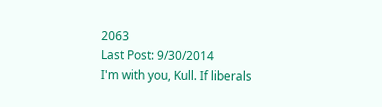2063
Last Post: 9/30/2014
I'm with you, Kull. If liberals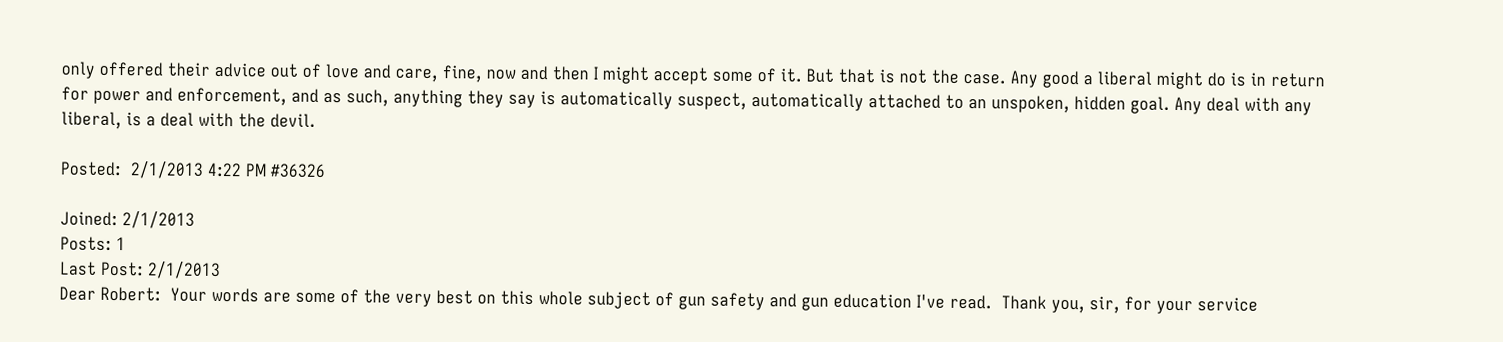only offered their advice out of love and care, fine, now and then I might accept some of it. But that is not the case. Any good a liberal might do is in return for power and enforcement, and as such, anything they say is automatically suspect, automatically attached to an unspoken, hidden goal. Any deal with any liberal, is a deal with the devil.

Posted:  2/1/2013 4:22 PM #36326

Joined: 2/1/2013
Posts: 1
Last Post: 2/1/2013
Dear Robert:  Your words are some of the very best on this whole subject of gun safety and gun education I've read.  Thank you, sir, for your service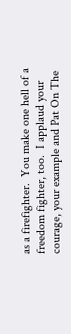as a firefighter.  You make one hell of a freedom fighter, too.  I applaud your courage, your example and Pat On The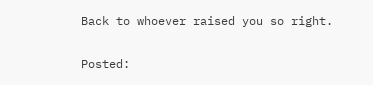Back to whoever raised you so right.

Posted: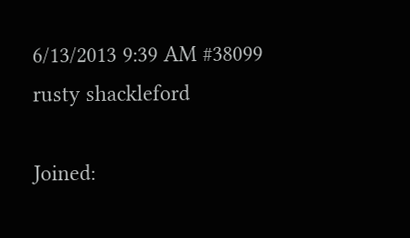6/13/2013 9:39 AM #38099
rusty shackleford

Joined: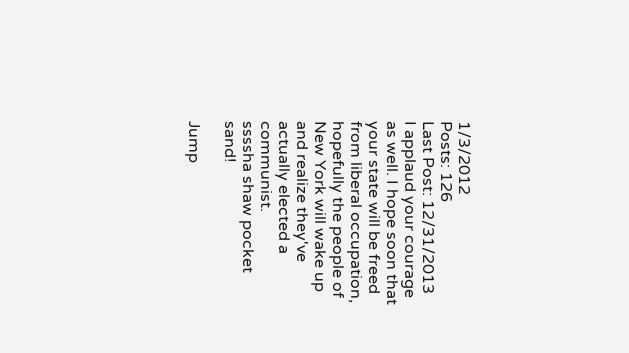1/3/2012
Posts: 126
Last Post: 12/31/2013
I applaud your courage as well. I hope soon that your state will be freed from liberal occupation, hopefully the people of New York will wake up and realize they've actually elected a communist.
ssssha shaw pocket sand!

Jump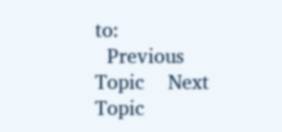to:
  Previous Topic    Next Topic